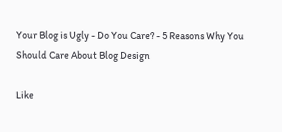Your Blog is Ugly - Do You Care? - 5 Reasons Why You Should Care About Blog Design

Like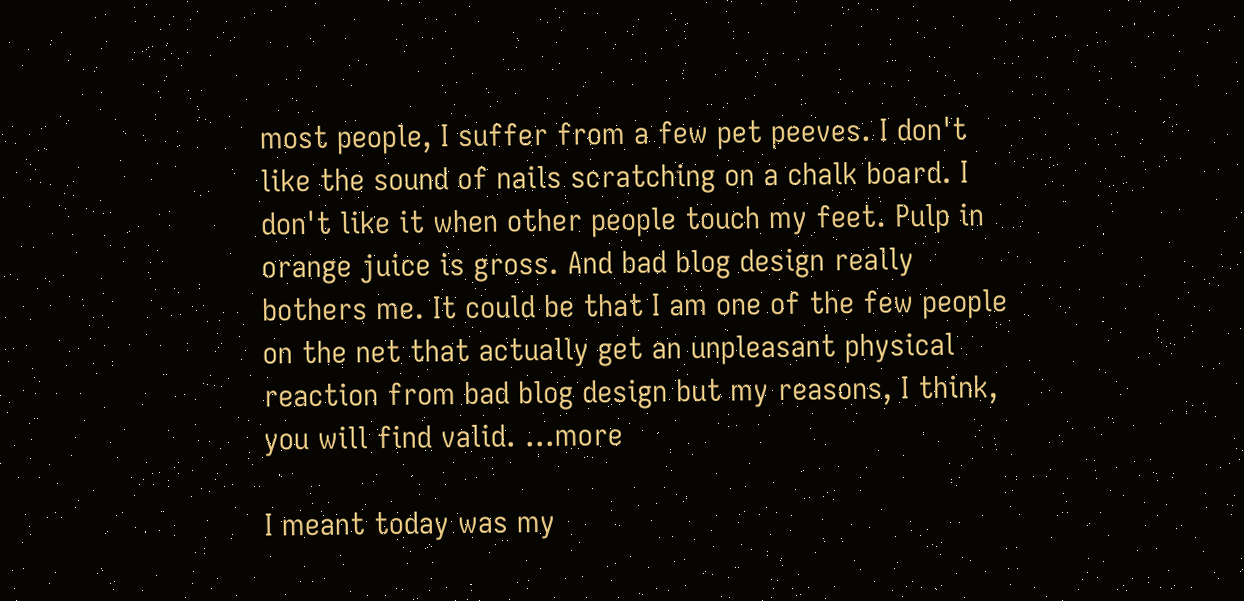most people, I suffer from a few pet peeves. I don't like the sound of nails scratching on a chalk board. I don't like it when other people touch my feet. Pulp in orange juice is gross. And bad blog design really bothers me. It could be that I am one of the few people on the net that actually get an unpleasant physical reaction from bad blog design but my reasons, I think, you will find valid. ...more

I meant today was my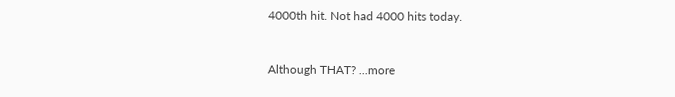4000th hit. Not had 4000 hits today.


Although THAT? ...more